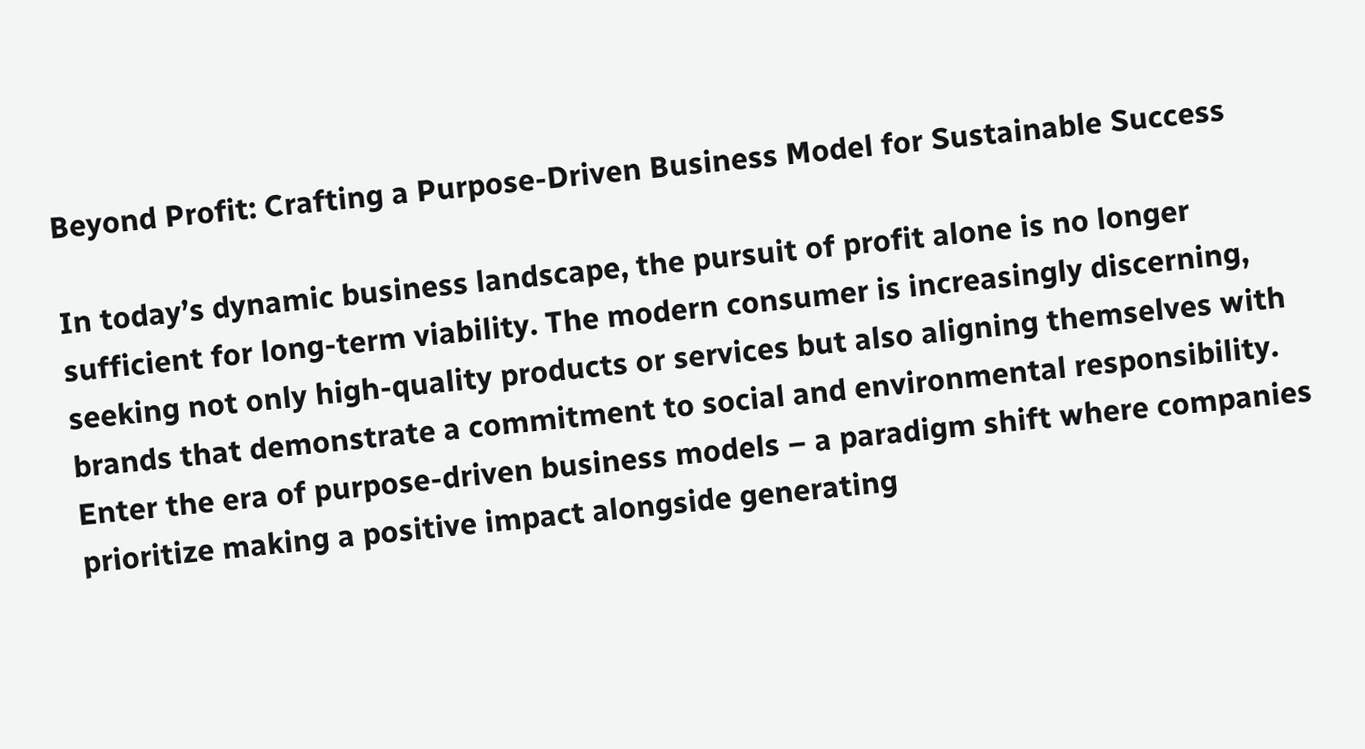Beyond Profit: Crafting a Purpose-Driven Business Model for Sustainable Success

In today’s dynamic business landscape, the pursuit of profit alone is no longer sufficient for long-term viability. The modern consumer is increasingly discerning, seeking not only high-quality products or services but also aligning themselves with brands that demonstrate a commitment to social and environmental responsibility. Enter the era of purpose-driven business models – a paradigm shift where companies prioritize making a positive impact alongside generating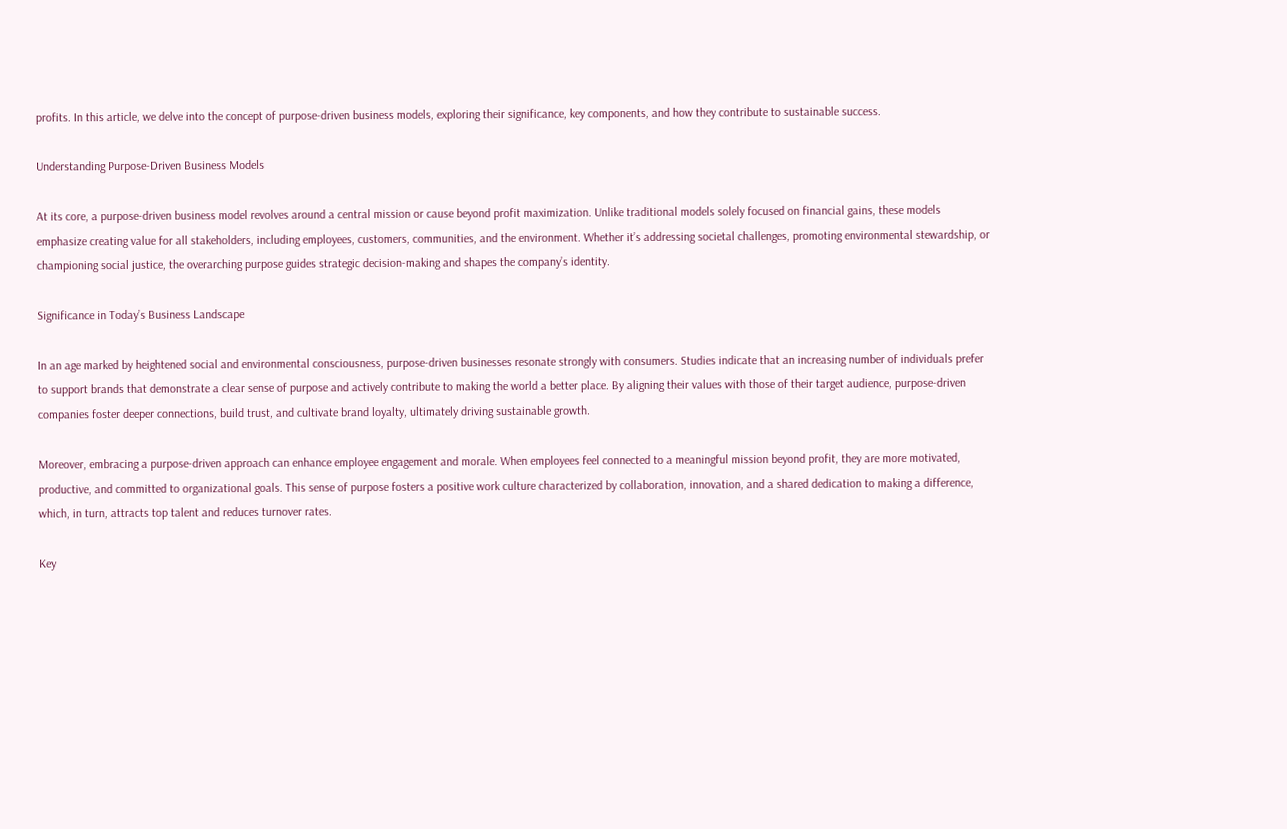profits. In this article, we delve into the concept of purpose-driven business models, exploring their significance, key components, and how they contribute to sustainable success.

Understanding Purpose-Driven Business Models

At its core, a purpose-driven business model revolves around a central mission or cause beyond profit maximization. Unlike traditional models solely focused on financial gains, these models emphasize creating value for all stakeholders, including employees, customers, communities, and the environment. Whether it’s addressing societal challenges, promoting environmental stewardship, or championing social justice, the overarching purpose guides strategic decision-making and shapes the company’s identity.

Significance in Today’s Business Landscape

In an age marked by heightened social and environmental consciousness, purpose-driven businesses resonate strongly with consumers. Studies indicate that an increasing number of individuals prefer to support brands that demonstrate a clear sense of purpose and actively contribute to making the world a better place. By aligning their values with those of their target audience, purpose-driven companies foster deeper connections, build trust, and cultivate brand loyalty, ultimately driving sustainable growth.

Moreover, embracing a purpose-driven approach can enhance employee engagement and morale. When employees feel connected to a meaningful mission beyond profit, they are more motivated, productive, and committed to organizational goals. This sense of purpose fosters a positive work culture characterized by collaboration, innovation, and a shared dedication to making a difference, which, in turn, attracts top talent and reduces turnover rates.

Key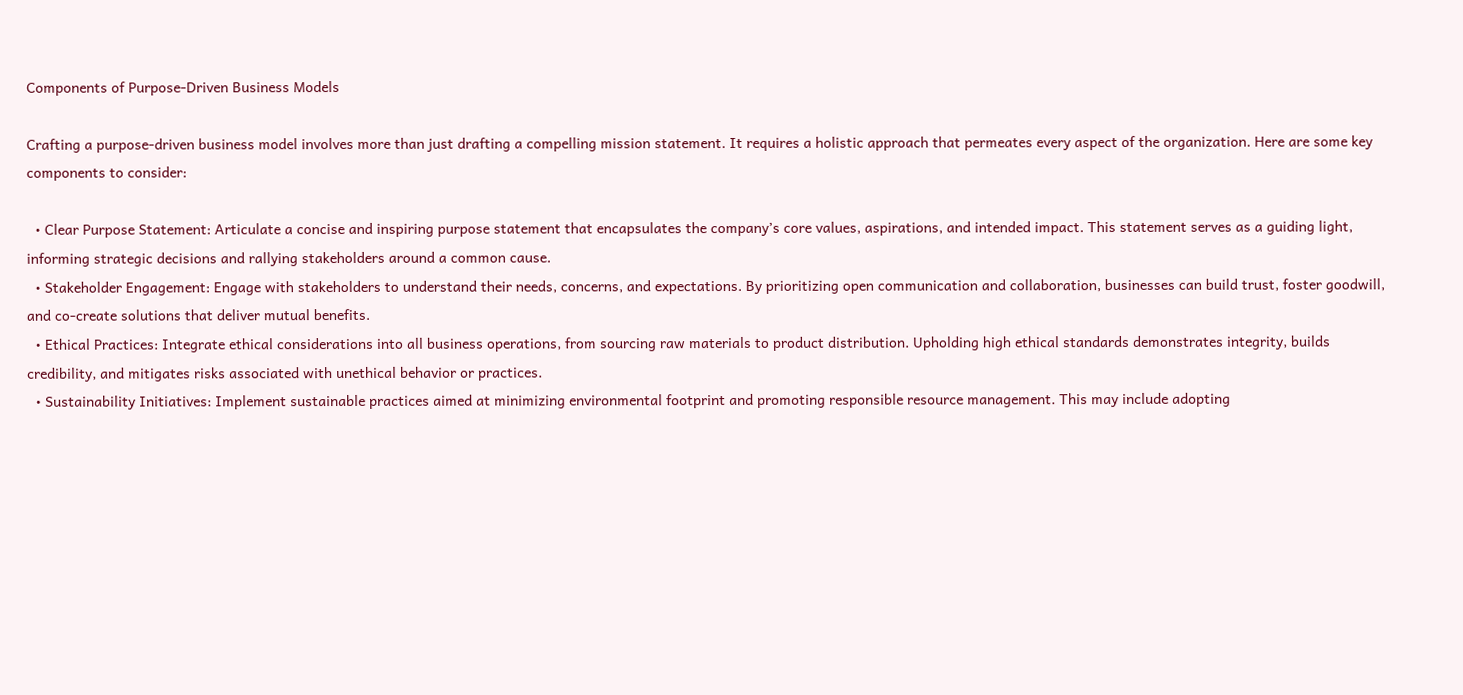Components of Purpose-Driven Business Models

Crafting a purpose-driven business model involves more than just drafting a compelling mission statement. It requires a holistic approach that permeates every aspect of the organization. Here are some key components to consider:

  • Clear Purpose Statement: Articulate a concise and inspiring purpose statement that encapsulates the company’s core values, aspirations, and intended impact. This statement serves as a guiding light, informing strategic decisions and rallying stakeholders around a common cause.
  • Stakeholder Engagement: Engage with stakeholders to understand their needs, concerns, and expectations. By prioritizing open communication and collaboration, businesses can build trust, foster goodwill, and co-create solutions that deliver mutual benefits.
  • Ethical Practices: Integrate ethical considerations into all business operations, from sourcing raw materials to product distribution. Upholding high ethical standards demonstrates integrity, builds credibility, and mitigates risks associated with unethical behavior or practices.
  • Sustainability Initiatives: Implement sustainable practices aimed at minimizing environmental footprint and promoting responsible resource management. This may include adopting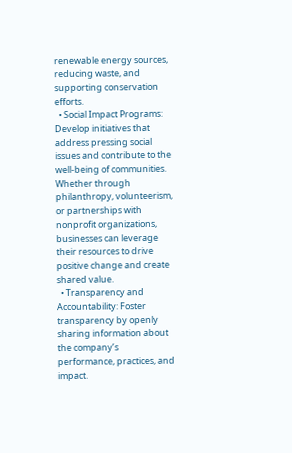renewable energy sources, reducing waste, and supporting conservation efforts.
  • Social Impact Programs: Develop initiatives that address pressing social issues and contribute to the well-being of communities. Whether through philanthropy, volunteerism, or partnerships with nonprofit organizations, businesses can leverage their resources to drive positive change and create shared value.
  • Transparency and Accountability: Foster transparency by openly sharing information about the company’s performance, practices, and impact.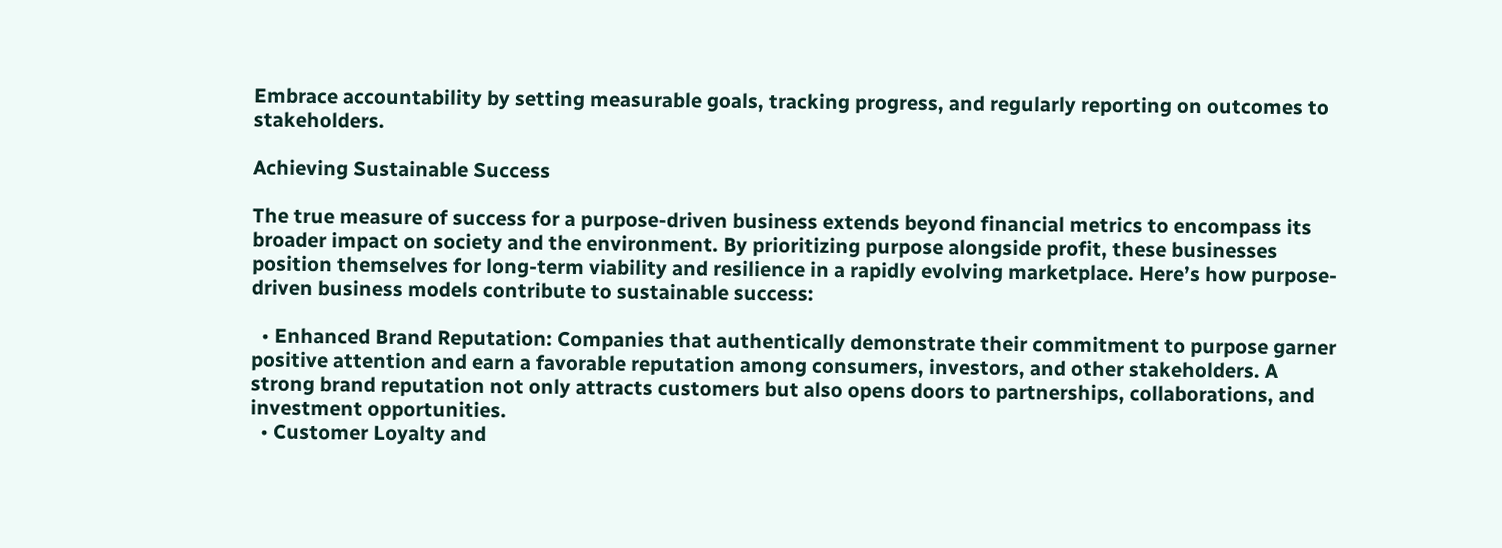Embrace accountability by setting measurable goals, tracking progress, and regularly reporting on outcomes to stakeholders.

Achieving Sustainable Success

The true measure of success for a purpose-driven business extends beyond financial metrics to encompass its broader impact on society and the environment. By prioritizing purpose alongside profit, these businesses position themselves for long-term viability and resilience in a rapidly evolving marketplace. Here’s how purpose-driven business models contribute to sustainable success:

  • Enhanced Brand Reputation: Companies that authentically demonstrate their commitment to purpose garner positive attention and earn a favorable reputation among consumers, investors, and other stakeholders. A strong brand reputation not only attracts customers but also opens doors to partnerships, collaborations, and investment opportunities.
  • Customer Loyalty and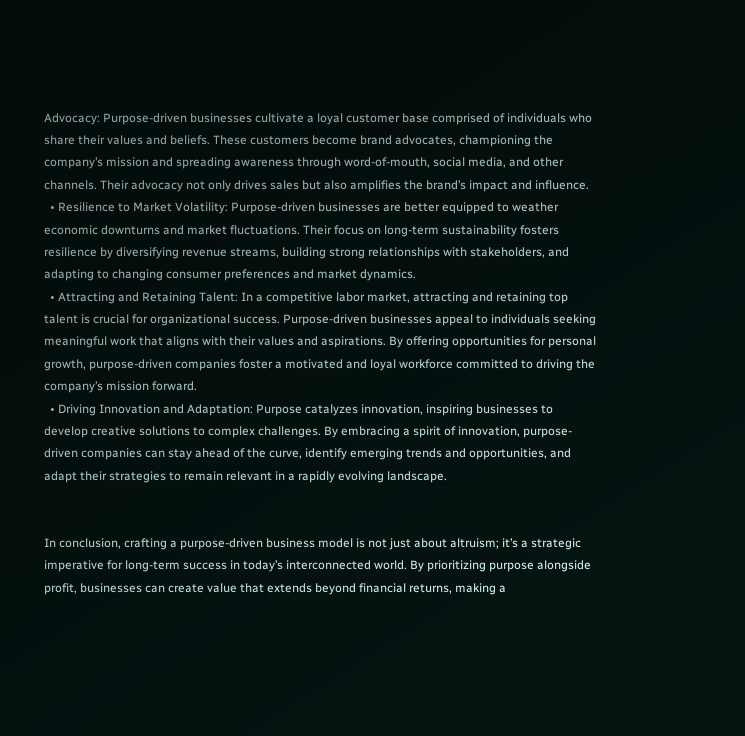Advocacy: Purpose-driven businesses cultivate a loyal customer base comprised of individuals who share their values and beliefs. These customers become brand advocates, championing the company’s mission and spreading awareness through word-of-mouth, social media, and other channels. Their advocacy not only drives sales but also amplifies the brand’s impact and influence.
  • Resilience to Market Volatility: Purpose-driven businesses are better equipped to weather economic downturns and market fluctuations. Their focus on long-term sustainability fosters resilience by diversifying revenue streams, building strong relationships with stakeholders, and adapting to changing consumer preferences and market dynamics.
  • Attracting and Retaining Talent: In a competitive labor market, attracting and retaining top talent is crucial for organizational success. Purpose-driven businesses appeal to individuals seeking meaningful work that aligns with their values and aspirations. By offering opportunities for personal growth, purpose-driven companies foster a motivated and loyal workforce committed to driving the company’s mission forward.
  • Driving Innovation and Adaptation: Purpose catalyzes innovation, inspiring businesses to develop creative solutions to complex challenges. By embracing a spirit of innovation, purpose-driven companies can stay ahead of the curve, identify emerging trends and opportunities, and adapt their strategies to remain relevant in a rapidly evolving landscape.


In conclusion, crafting a purpose-driven business model is not just about altruism; it’s a strategic imperative for long-term success in today’s interconnected world. By prioritizing purpose alongside profit, businesses can create value that extends beyond financial returns, making a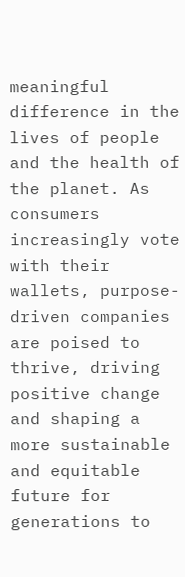meaningful difference in the lives of people and the health of the planet. As consumers increasingly vote with their wallets, purpose-driven companies are poised to thrive, driving positive change and shaping a more sustainable and equitable future for generations to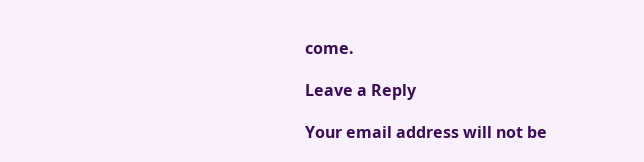come.

Leave a Reply

Your email address will not be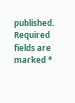published. Required fields are marked *